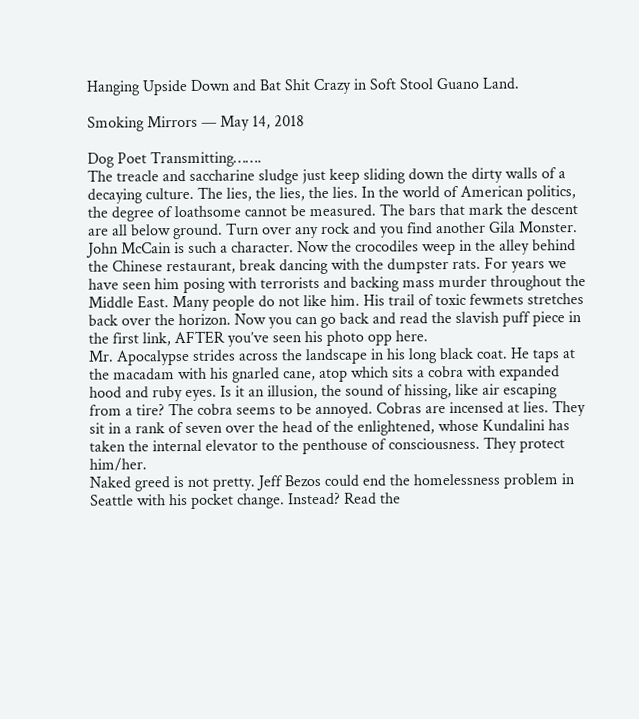Hanging Upside Down and Bat Shit Crazy in Soft Stool Guano Land.

Smoking Mirrors — May 14, 2018

Dog Poet Transmitting…….
The treacle and saccharine sludge just keep sliding down the dirty walls of a decaying culture. The lies, the lies, the lies. In the world of American politics, the degree of loathsome cannot be measured. The bars that mark the descent are all below ground. Turn over any rock and you find another Gila Monster. John McCain is such a character. Now the crocodiles weep in the alley behind the Chinese restaurant, break dancing with the dumpster rats. For years we have seen him posing with terrorists and backing mass murder throughout the Middle East. Many people do not like him. His trail of toxic fewmets stretches back over the horizon. Now you can go back and read the slavish puff piece in the first link, AFTER you’ve seen his photo opp here.
Mr. Apocalypse strides across the landscape in his long black coat. He taps at the macadam with his gnarled cane, atop which sits a cobra with expanded hood and ruby eyes. Is it an illusion, the sound of hissing, like air escaping from a tire? The cobra seems to be annoyed. Cobras are incensed at lies. They sit in a rank of seven over the head of the enlightened, whose Kundalini has taken the internal elevator to the penthouse of consciousness. They protect him/her.
Naked greed is not pretty. Jeff Bezos could end the homelessness problem in Seattle with his pocket change. Instead? Read the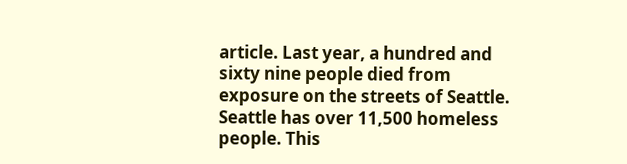article. Last year, a hundred and sixty nine people died from exposure on the streets of Seattle. Seattle has over 11,500 homeless people. This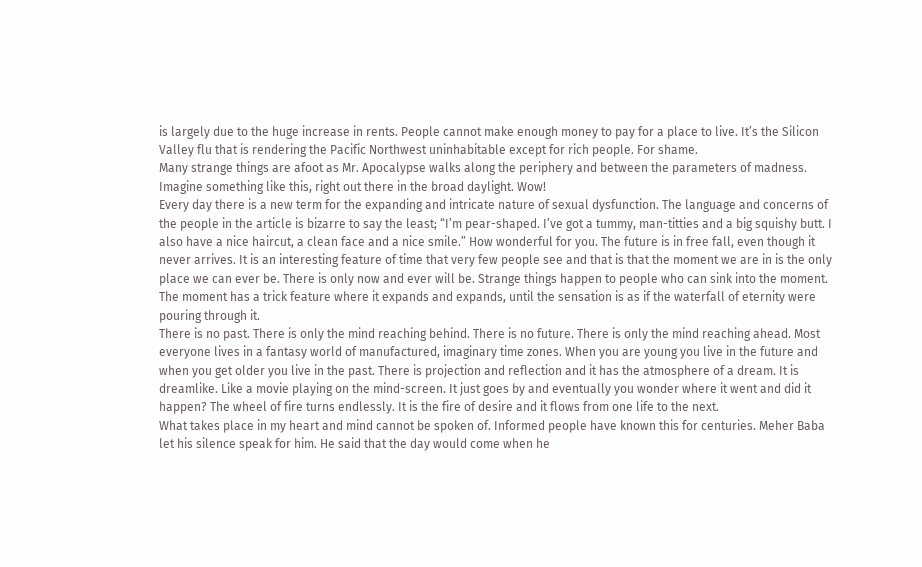is largely due to the huge increase in rents. People cannot make enough money to pay for a place to live. It’s the Silicon Valley flu that is rendering the Pacific Northwest uninhabitable except for rich people. For shame.
Many strange things are afoot as Mr. Apocalypse walks along the periphery and between the parameters of madness. Imagine something like this, right out there in the broad daylight. Wow!
Every day there is a new term for the expanding and intricate nature of sexual dysfunction. The language and concerns of the people in the article is bizarre to say the least; “I’m pear-shaped. I’ve got a tummy, man-titties and a big squishy butt. I also have a nice haircut, a clean face and a nice smile.” How wonderful for you. The future is in free fall, even though it never arrives. It is an interesting feature of time that very few people see and that is that the moment we are in is the only place we can ever be. There is only now and ever will be. Strange things happen to people who can sink into the moment. The moment has a trick feature where it expands and expands, until the sensation is as if the waterfall of eternity were pouring through it.
There is no past. There is only the mind reaching behind. There is no future. There is only the mind reaching ahead. Most everyone lives in a fantasy world of manufactured, imaginary time zones. When you are young you live in the future and when you get older you live in the past. There is projection and reflection and it has the atmosphere of a dream. It is dreamlike. Like a movie playing on the mind-screen. It just goes by and eventually you wonder where it went and did it happen? The wheel of fire turns endlessly. It is the fire of desire and it flows from one life to the next.
What takes place in my heart and mind cannot be spoken of. Informed people have known this for centuries. Meher Baba let his silence speak for him. He said that the day would come when he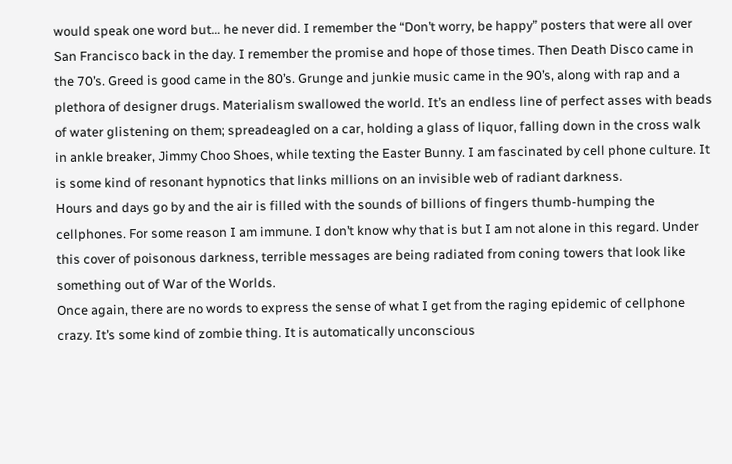would speak one word but… he never did. I remember the “Don’t worry, be happy” posters that were all over San Francisco back in the day. I remember the promise and hope of those times. Then Death Disco came in the 70’s. Greed is good came in the 80’s. Grunge and junkie music came in the 90’s, along with rap and a plethora of designer drugs. Materialism swallowed the world. It’s an endless line of perfect asses with beads of water glistening on them; spreadeagled on a car, holding a glass of liquor, falling down in the cross walk in ankle breaker, Jimmy Choo Shoes, while texting the Easter Bunny. I am fascinated by cell phone culture. It is some kind of resonant hypnotics that links millions on an invisible web of radiant darkness.
Hours and days go by and the air is filled with the sounds of billions of fingers thumb-humping the cellphones. For some reason I am immune. I don’t know why that is but I am not alone in this regard. Under this cover of poisonous darkness, terrible messages are being radiated from coning towers that look like something out of War of the Worlds.
Once again, there are no words to express the sense of what I get from the raging epidemic of cellphone crazy. It’s some kind of zombie thing. It is automatically unconscious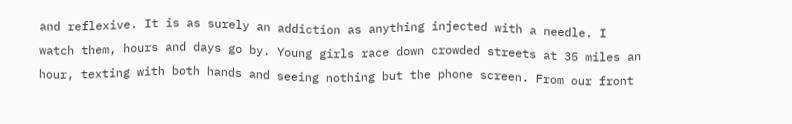and reflexive. It is as surely an addiction as anything injected with a needle. I watch them, hours and days go by. Young girls race down crowded streets at 35 miles an hour, texting with both hands and seeing nothing but the phone screen. From our front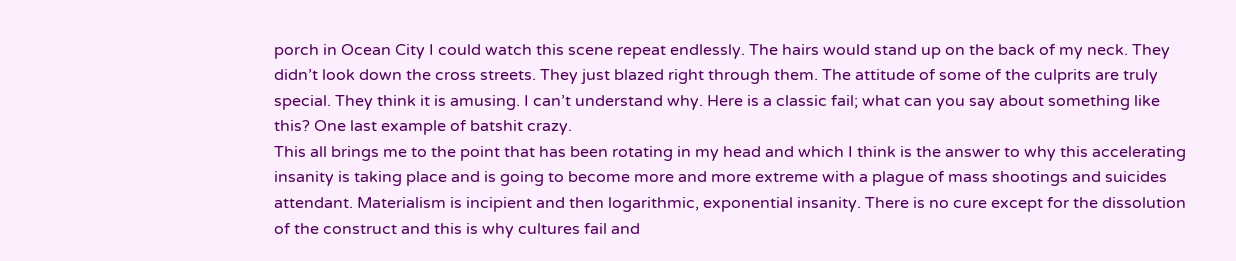porch in Ocean City I could watch this scene repeat endlessly. The hairs would stand up on the back of my neck. They didn’t look down the cross streets. They just blazed right through them. The attitude of some of the culprits are truly special. They think it is amusing. I can’t understand why. Here is a classic fail; what can you say about something like this? One last example of batshit crazy.
This all brings me to the point that has been rotating in my head and which I think is the answer to why this accelerating insanity is taking place and is going to become more and more extreme with a plague of mass shootings and suicides attendant. Materialism is incipient and then logarithmic, exponential insanity. There is no cure except for the dissolution of the construct and this is why cultures fail and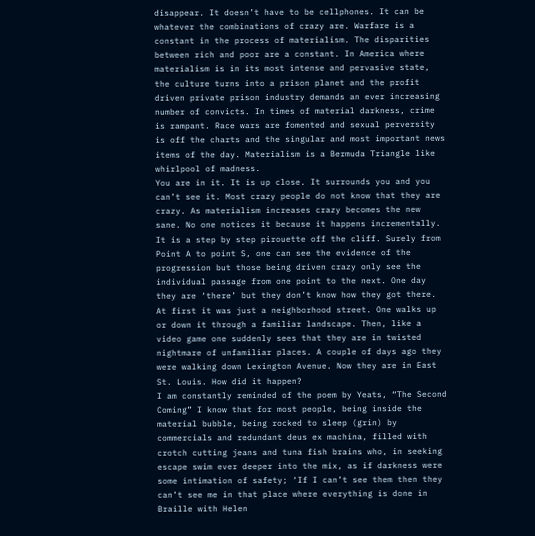disappear. It doesn’t have to be cellphones. It can be whatever the combinations of crazy are. Warfare is a constant in the process of materialism. The disparities between rich and poor are a constant. In America where materialism is in its most intense and pervasive state, the culture turns into a prison planet and the profit driven private prison industry demands an ever increasing number of convicts. In times of material darkness, crime is rampant. Race wars are fomented and sexual perversity is off the charts and the singular and most important news items of the day. Materialism is a Bermuda Triangle like whirlpool of madness.
You are in it. It is up close. It surrounds you and you can’t see it. Most crazy people do not know that they are crazy. As materialism increases crazy becomes the new sane. No one notices it because it happens incrementally. It is a step by step pirouette off the cliff. Surely from Point A to point S, one can see the evidence of the progression but those being driven crazy only see the individual passage from one point to the next. One day they are ‘there’ but they don’t know how they got there. At first it was just a neighborhood street. One walks up or down it through a familiar landscape. Then, like a video game one suddenly sees that they are in twisted nightmare of unfamiliar places. A couple of days ago they were walking down Lexington Avenue. Now they are in East St. Louis. How did it happen?
I am constantly reminded of the poem by Yeats, “The Second Coming” I know that for most people, being inside the material bubble, being rocked to sleep (grin) by commercials and redundant deus ex machina, filled with crotch cutting jeans and tuna fish brains who, in seeking escape swim ever deeper into the mix, as if darkness were some intimation of safety; ‘If I can’t see them then they can’t see me in that place where everything is done in Braille with Helen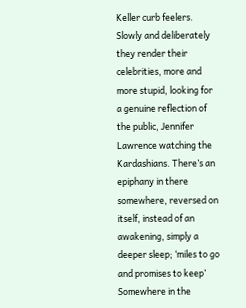Keller curb feelers.
Slowly and deliberately they render their celebrities, more and more stupid, looking for a genuine reflection of the public, Jennifer Lawrence watching the Kardashians. There’s an epiphany in there somewhere, reversed on itself, instead of an awakening, simply a deeper sleep; ‘miles to go and promises to keep’ Somewhere in the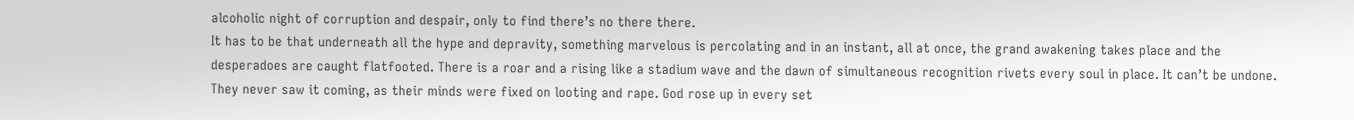alcoholic night of corruption and despair, only to find there’s no there there.
It has to be that underneath all the hype and depravity, something marvelous is percolating and in an instant, all at once, the grand awakening takes place and the desperadoes are caught flatfooted. There is a roar and a rising like a stadium wave and the dawn of simultaneous recognition rivets every soul in place. It can’t be undone. They never saw it coming, as their minds were fixed on looting and rape. God rose up in every set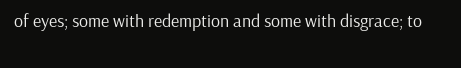of eyes; some with redemption and some with disgrace; to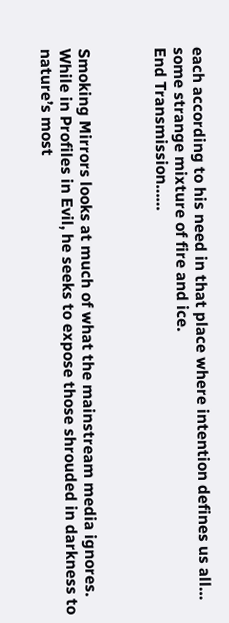each according to his need in that place where intention defines us all… some strange mixture of fire and ice.
End Transmission……



Smoking Mirrors looks at much of what the mainstream media ignores. While in Profiles in Evil, he seeks to expose those shrouded in darkness to nature’s most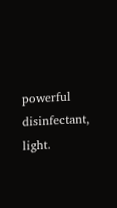powerful disinfectant, light.